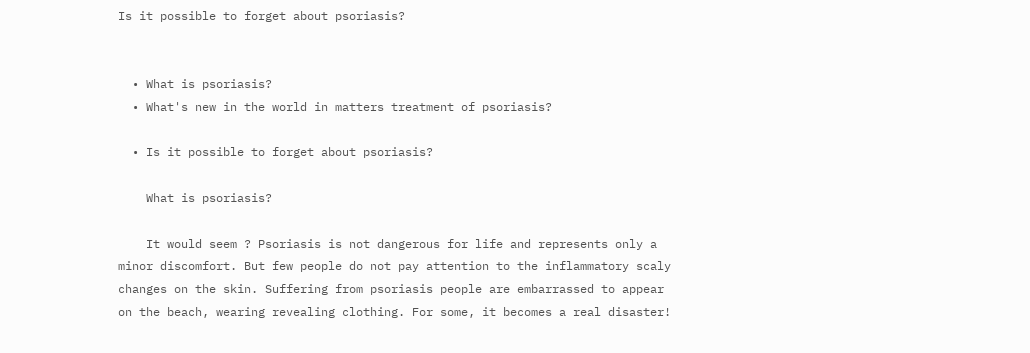Is it possible to forget about psoriasis?


  • What is psoriasis?
  • What's new in the world in matters treatment of psoriasis?

  • Is it possible to forget about psoriasis?

    What is psoriasis?

    It would seem ? Psoriasis is not dangerous for life and represents only a minor discomfort. But few people do not pay attention to the inflammatory scaly changes on the skin. Suffering from psoriasis people are embarrassed to appear on the beach, wearing revealing clothing. For some, it becomes a real disaster!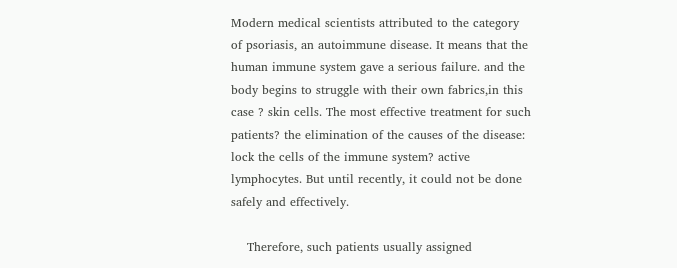Modern medical scientists attributed to the category of psoriasis, an autoimmune disease. It means that the human immune system gave a serious failure. and the body begins to struggle with their own fabrics,in this case ? skin cells. The most effective treatment for such patients? the elimination of the causes of the disease: lock the cells of the immune system? active lymphocytes. But until recently, it could not be done safely and effectively.

    Therefore, such patients usually assigned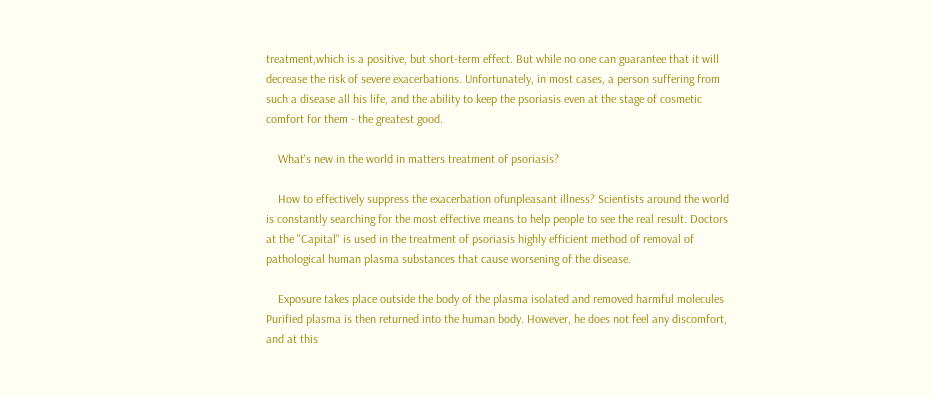treatment,which is a positive, but short-term effect. But while no one can guarantee that it will decrease the risk of severe exacerbations. Unfortunately, in most cases, a person suffering from such a disease all his life, and the ability to keep the psoriasis even at the stage of cosmetic comfort for them - the greatest good.

    What's new in the world in matters treatment of psoriasis?

    How to effectively suppress the exacerbation ofunpleasant illness? Scientists around the world is constantly searching for the most effective means to help people to see the real result. Doctors at the "Capital" is used in the treatment of psoriasis highly efficient method of removal of pathological human plasma substances that cause worsening of the disease.

    Exposure takes place outside the body of the plasma isolated and removed harmful molecules Purified plasma is then returned into the human body. However, he does not feel any discomfort, and at this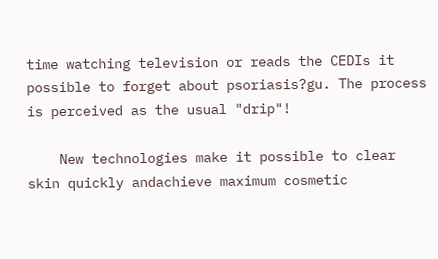time watching television or reads the CEDIs it possible to forget about psoriasis?gu. The process is perceived as the usual "drip"!

    New technologies make it possible to clear skin quickly andachieve maximum cosmetic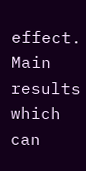effect. Main results which can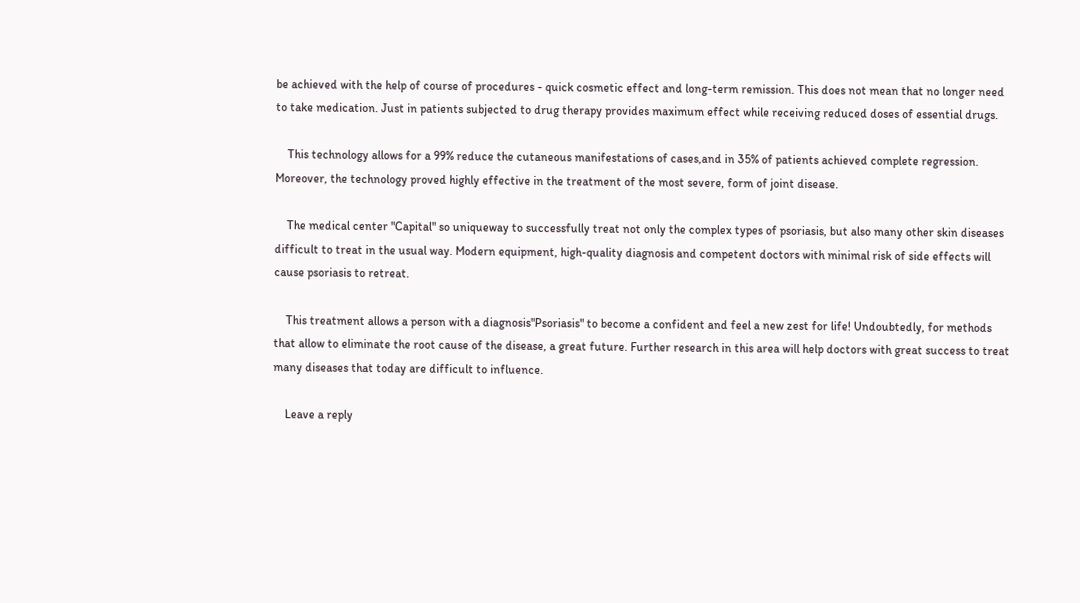be achieved with the help of course of procedures - quick cosmetic effect and long-term remission. This does not mean that no longer need to take medication. Just in patients subjected to drug therapy provides maximum effect while receiving reduced doses of essential drugs.

    This technology allows for a 99% reduce the cutaneous manifestations of cases,and in 35% of patients achieved complete regression. Moreover, the technology proved highly effective in the treatment of the most severe, form of joint disease.

    The medical center "Capital" so uniqueway to successfully treat not only the complex types of psoriasis, but also many other skin diseases difficult to treat in the usual way. Modern equipment, high-quality diagnosis and competent doctors with minimal risk of side effects will cause psoriasis to retreat.

    This treatment allows a person with a diagnosis"Psoriasis" to become a confident and feel a new zest for life! Undoubtedly, for methods that allow to eliminate the root cause of the disease, a great future. Further research in this area will help doctors with great success to treat many diseases that today are difficult to influence.

    Leave a reply